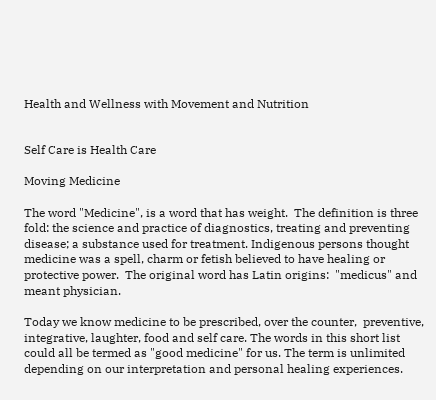Health and Wellness with Movement and Nutrition


Self Care is Health Care

Moving Medicine

The word "Medicine", is a word that has weight.  The definition is three fold: the science and practice of diagnostics, treating and preventing disease; a substance used for treatment. Indigenous persons thought medicine was a spell, charm or fetish believed to have healing or protective power.  The original word has Latin origins:  "medicus" and meant physician.

Today we know medicine to be prescribed, over the counter,  preventive, integrative, laughter, food and self care. The words in this short list could all be termed as "good medicine" for us. The term is unlimited depending on our interpretation and personal healing experiences.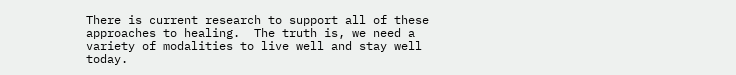There is current research to support all of these approaches to healing.  The truth is, we need a variety of modalities to live well and stay well today.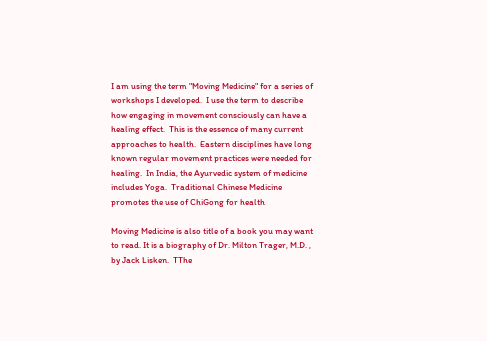I am using the term "Moving Medicine" for a series of workshops I developed.  I use the term to describe how engaging in movement consciously can have a healing effect.  This is the essence of many current approaches to health.  Eastern disciplines have long known regular movement practices were needed for healing.  In India, the Ayurvedic system of medicine includes Yoga.  Traditional Chinese Medicine promotes the use of ChiGong for health

Moving Medicine is also title of a book you may want to read. It is a biography of Dr. Milton Trager, M.D. , by Jack Lisken.  TThe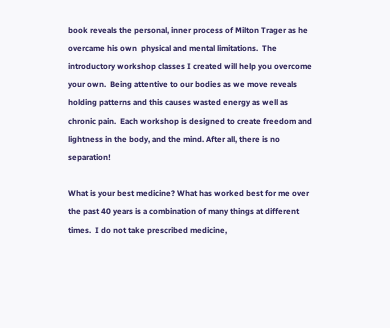book reveals the personal, inner process of Milton Trager as he overcame his own  physical and mental limitations.  The introductory workshop classes I created will help you overcome your own.  Being attentive to our bodies as we move reveals holding patterns and this causes wasted energy as well as chronic pain.  Each workshop is designed to create freedom and lightness in the body, and the mind. After all, there is no separation!

What is your best medicine? What has worked best for me over the past 40 years is a combination of many things at different times.  I do not take prescribed medicine,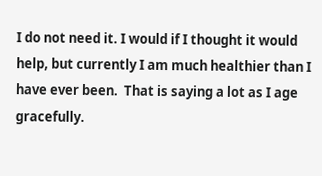I do not need it. I would if I thought it would help, but currently I am much healthier than I have ever been.  That is saying a lot as I age gracefully.